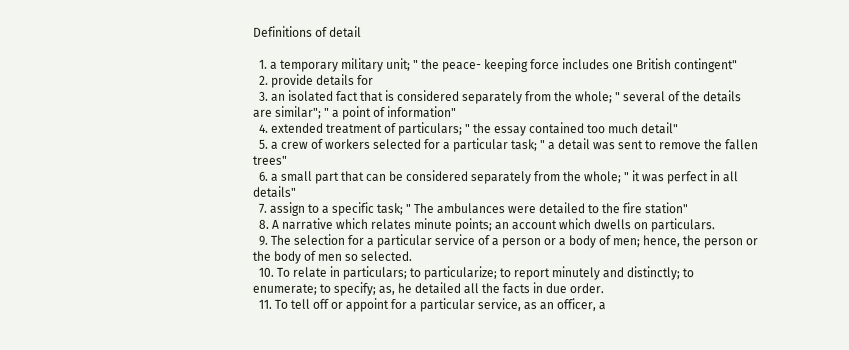Definitions of detail

  1. a temporary military unit; " the peace- keeping force includes one British contingent"
  2. provide details for
  3. an isolated fact that is considered separately from the whole; " several of the details are similar"; " a point of information"
  4. extended treatment of particulars; " the essay contained too much detail"
  5. a crew of workers selected for a particular task; " a detail was sent to remove the fallen trees"
  6. a small part that can be considered separately from the whole; " it was perfect in all details"
  7. assign to a specific task; " The ambulances were detailed to the fire station"
  8. A narrative which relates minute points; an account which dwells on particulars.
  9. The selection for a particular service of a person or a body of men; hence, the person or the body of men so selected.
  10. To relate in particulars; to particularize; to report minutely and distinctly; to enumerate; to specify; as, he detailed all the facts in due order.
  11. To tell off or appoint for a particular service, as an officer, a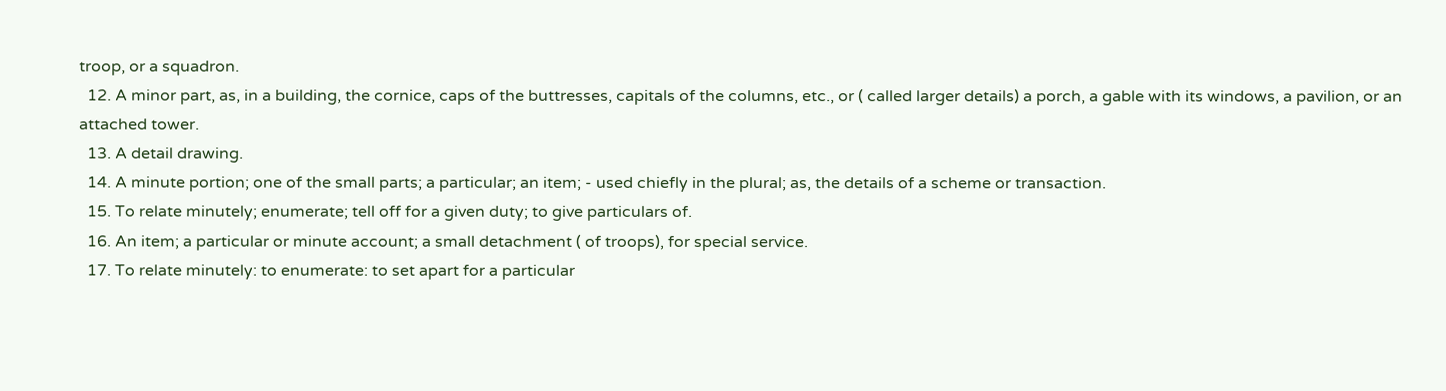troop, or a squadron.
  12. A minor part, as, in a building, the cornice, caps of the buttresses, capitals of the columns, etc., or ( called larger details) a porch, a gable with its windows, a pavilion, or an attached tower.
  13. A detail drawing.
  14. A minute portion; one of the small parts; a particular; an item; - used chiefly in the plural; as, the details of a scheme or transaction.
  15. To relate minutely; enumerate; tell off for a given duty; to give particulars of.
  16. An item; a particular or minute account; a small detachment ( of troops), for special service.
  17. To relate minutely: to enumerate: to set apart for a particular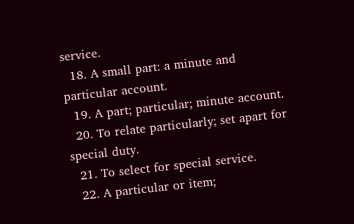service.
  18. A small part: a minute and particular account.
  19. A part; particular; minute account.
  20. To relate particularly; set apart for special duty.
  21. To select for special service.
  22. A particular or item;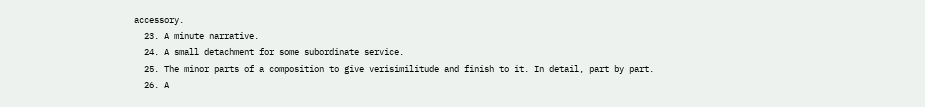accessory.
  23. A minute narrative.
  24. A small detachment for some subordinate service.
  25. The minor parts of a composition to give verisimilitude and finish to it. In detail, part by part.
  26. A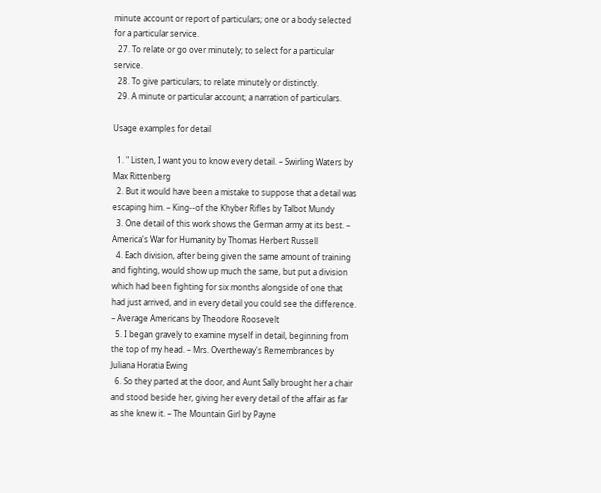minute account or report of particulars; one or a body selected for a particular service.
  27. To relate or go over minutely; to select for a particular service.
  28. To give particulars; to relate minutely or distinctly.
  29. A minute or particular account; a narration of particulars.

Usage examples for detail

  1. " Listen, I want you to know every detail. – Swirling Waters by Max Rittenberg
  2. But it would have been a mistake to suppose that a detail was escaping him. – King--of the Khyber Rifles by Talbot Mundy
  3. One detail of this work shows the German army at its best. – America's War for Humanity by Thomas Herbert Russell
  4. Each division, after being given the same amount of training and fighting, would show up much the same, but put a division which had been fighting for six months alongside of one that had just arrived, and in every detail you could see the difference. – Average Americans by Theodore Roosevelt
  5. I began gravely to examine myself in detail, beginning from the top of my head. – Mrs. Overtheway's Remembrances by Juliana Horatia Ewing
  6. So they parted at the door, and Aunt Sally brought her a chair and stood beside her, giving her every detail of the affair as far as she knew it. – The Mountain Girl by Payne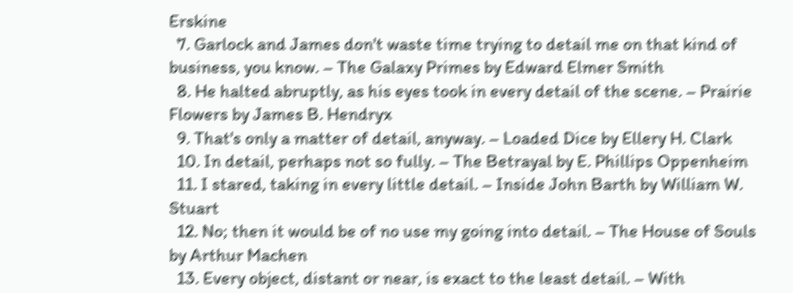Erskine
  7. Garlock and James don't waste time trying to detail me on that kind of business, you know. – The Galaxy Primes by Edward Elmer Smith
  8. He halted abruptly, as his eyes took in every detail of the scene. – Prairie Flowers by James B. Hendryx
  9. That's only a matter of detail, anyway. – Loaded Dice by Ellery H. Clark
  10. In detail, perhaps not so fully. – The Betrayal by E. Phillips Oppenheim
  11. I stared, taking in every little detail. – Inside John Barth by William W. Stuart
  12. No; then it would be of no use my going into detail. – The House of Souls by Arthur Machen
  13. Every object, distant or near, is exact to the least detail. – With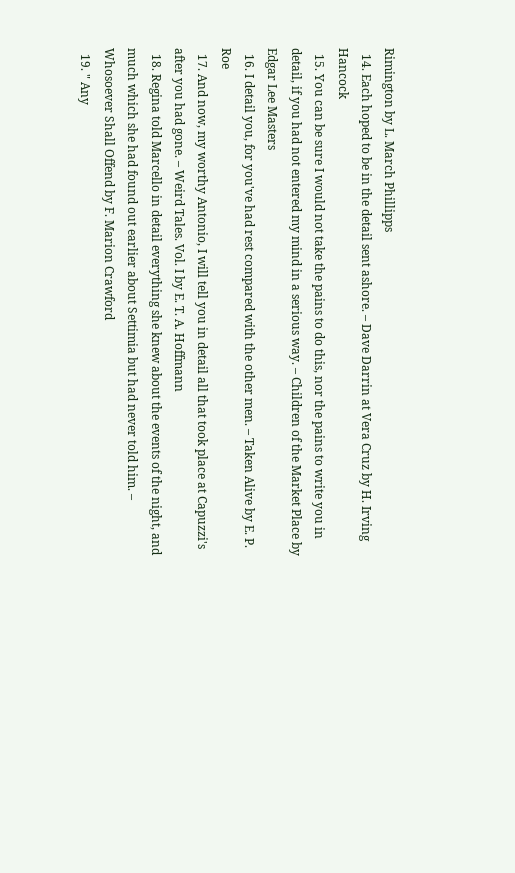Rimington by L. March Phillipps
  14. Each hoped to be in the detail sent ashore. – Dave Darrin at Vera Cruz by H. Irving Hancock
  15. You can be sure I would not take the pains to do this, nor the pains to write you in detail, if you had not entered my mind in a serious way. – Children of the Market Place by Edgar Lee Masters
  16. I detail you, for you've had rest compared with the other men. – Taken Alive by E. P. Roe
  17. And now, my worthy Antonio, I will tell you in detail all that took place at Capuzzi's after you had gone. – Weird Tales. Vol. I by E. T. A. Hoffmann
  18. Regina told Marcello in detail everything she knew about the events of the night, and much which she had found out earlier about Settimia but had never told him. – Whosoever Shall Offend by F. Marion Crawford
  19. " Any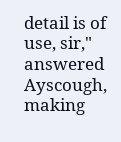detail is of use, sir," answered Ayscough, making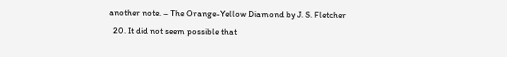another note. – The Orange-Yellow Diamond by J. S. Fletcher
  20. It did not seem possible that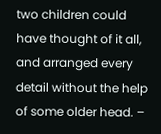two children could have thought of it all, and arranged every detail without the help of some older head. –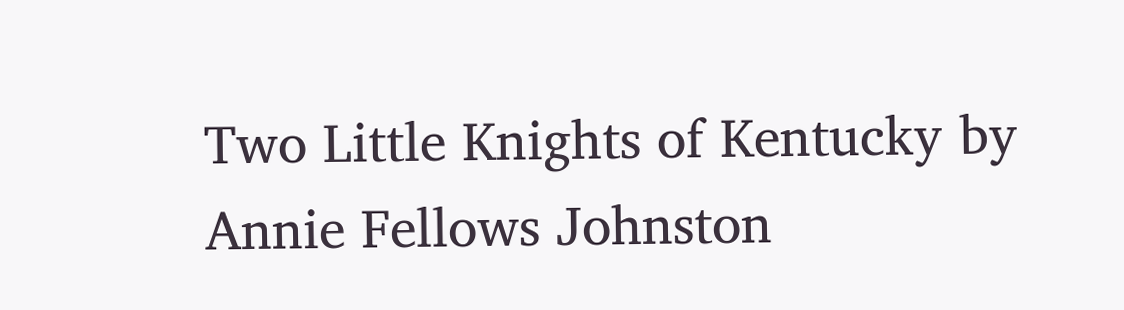Two Little Knights of Kentucky by Annie Fellows Johnston